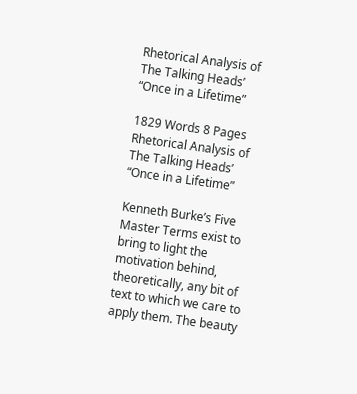Rhetorical Analysis of The Talking Heads’ “Once in a Lifetime”

1829 Words 8 Pages
Rhetorical Analysis of The Talking Heads’ “Once in a Lifetime”

Kenneth Burke’s Five Master Terms exist to bring to light the motivation behind, theoretically, any bit of text to which we care to apply them. The beauty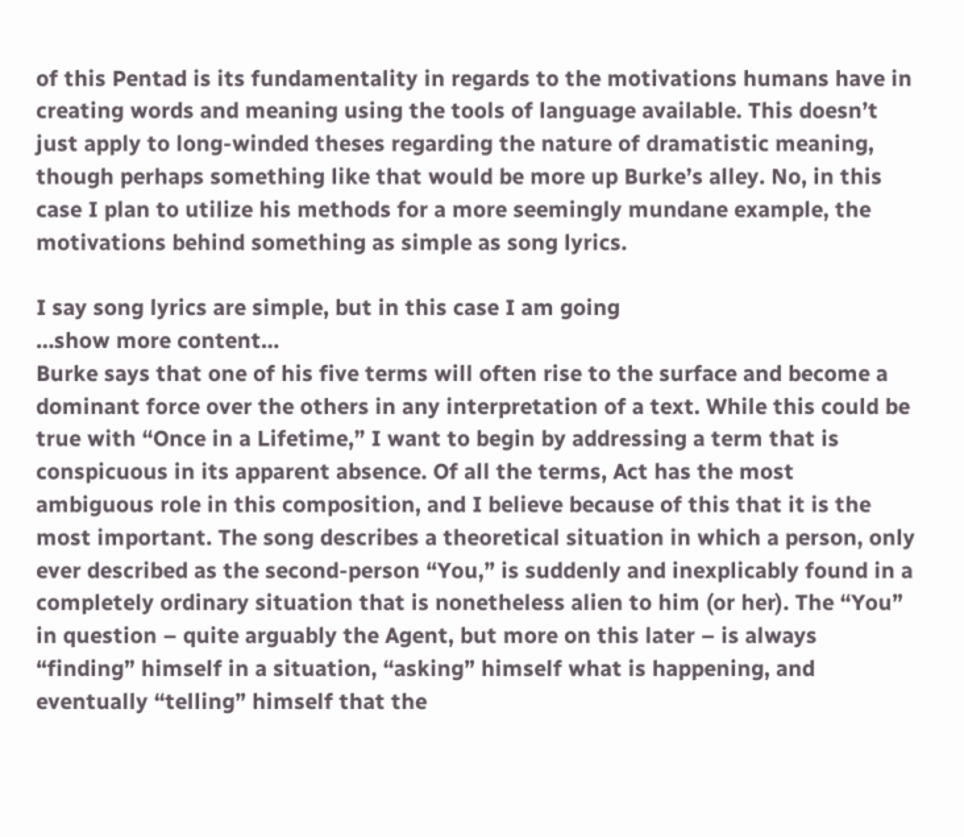of this Pentad is its fundamentality in regards to the motivations humans have in creating words and meaning using the tools of language available. This doesn’t just apply to long-winded theses regarding the nature of dramatistic meaning, though perhaps something like that would be more up Burke’s alley. No, in this case I plan to utilize his methods for a more seemingly mundane example, the motivations behind something as simple as song lyrics.

I say song lyrics are simple, but in this case I am going
…show more content…
Burke says that one of his five terms will often rise to the surface and become a dominant force over the others in any interpretation of a text. While this could be true with “Once in a Lifetime,” I want to begin by addressing a term that is conspicuous in its apparent absence. Of all the terms, Act has the most ambiguous role in this composition, and I believe because of this that it is the most important. The song describes a theoretical situation in which a person, only ever described as the second-person “You,” is suddenly and inexplicably found in a completely ordinary situation that is nonetheless alien to him (or her). The “You” in question – quite arguably the Agent, but more on this later – is always “finding” himself in a situation, “asking” himself what is happening, and eventually “telling” himself that the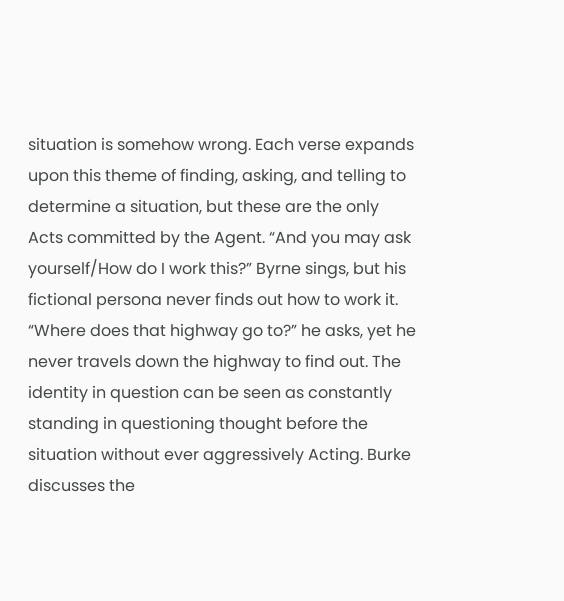situation is somehow wrong. Each verse expands upon this theme of finding, asking, and telling to determine a situation, but these are the only Acts committed by the Agent. “And you may ask yourself/How do I work this?” Byrne sings, but his fictional persona never finds out how to work it. “Where does that highway go to?” he asks, yet he never travels down the highway to find out. The identity in question can be seen as constantly standing in questioning thought before the situation without ever aggressively Acting. Burke discusses the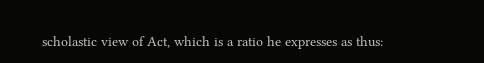scholastic view of Act, which is a ratio he expresses as thus: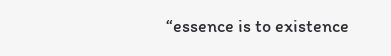“essence is to existence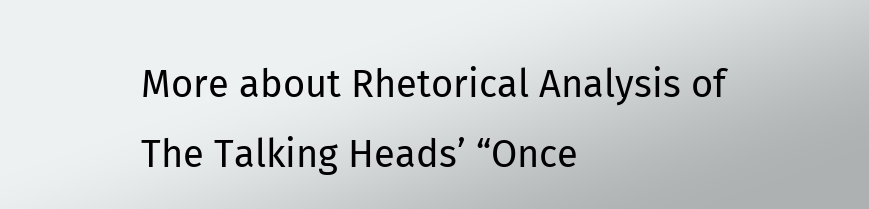More about Rhetorical Analysis of The Talking Heads’ “Once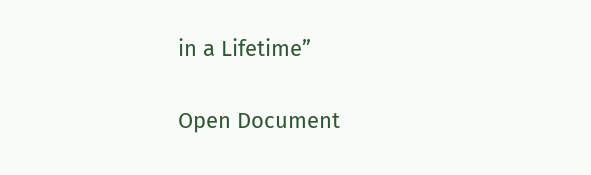in a Lifetime”

Open Document